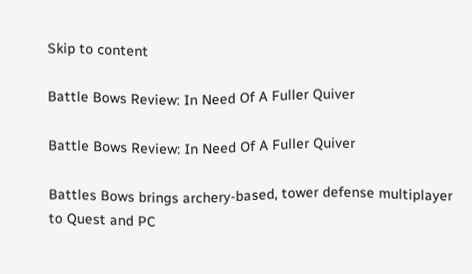Skip to content

Battle Bows Review: In Need Of A Fuller Quiver

Battle Bows Review: In Need Of A Fuller Quiver

Battles Bows brings archery-based, tower defense multiplayer to Quest and PC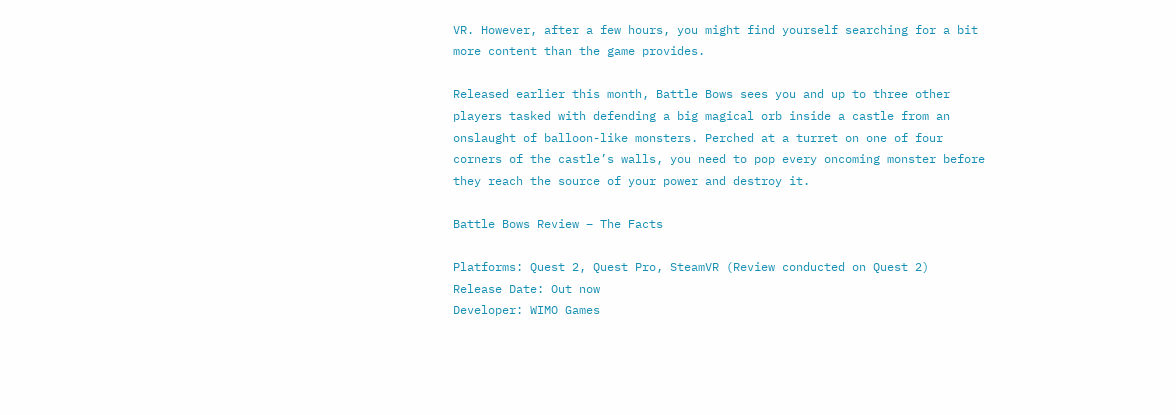VR. However, after a few hours, you might find yourself searching for a bit more content than the game provides.

Released earlier this month, Battle Bows sees you and up to three other players tasked with defending a big magical orb inside a castle from an onslaught of balloon-like monsters. Perched at a turret on one of four corners of the castle’s walls, you need to pop every oncoming monster before they reach the source of your power and destroy it.

Battle Bows Review – The Facts

Platforms: Quest 2, Quest Pro, SteamVR (Review conducted on Quest 2)
Release Date: Out now
Developer: WIMO Games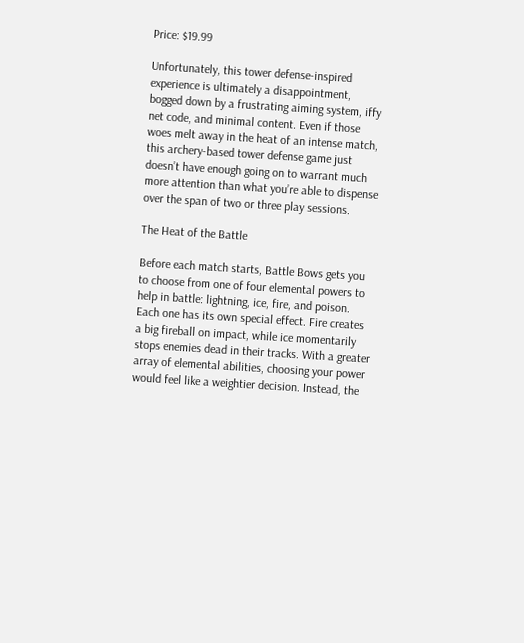Price: $19.99

Unfortunately, this tower defense-inspired experience is ultimately a disappointment, bogged down by a frustrating aiming system, iffy net code, and minimal content. Even if those woes melt away in the heat of an intense match, this archery-based tower defense game just doesn’t have enough going on to warrant much more attention than what you’re able to dispense over the span of two or three play sessions.

The Heat of the Battle

Before each match starts, Battle Bows gets you to choose from one of four elemental powers to help in battle: lightning, ice, fire, and poison. Each one has its own special effect. Fire creates a big fireball on impact, while ice momentarily stops enemies dead in their tracks. With a greater array of elemental abilities, choosing your power would feel like a weightier decision. Instead, the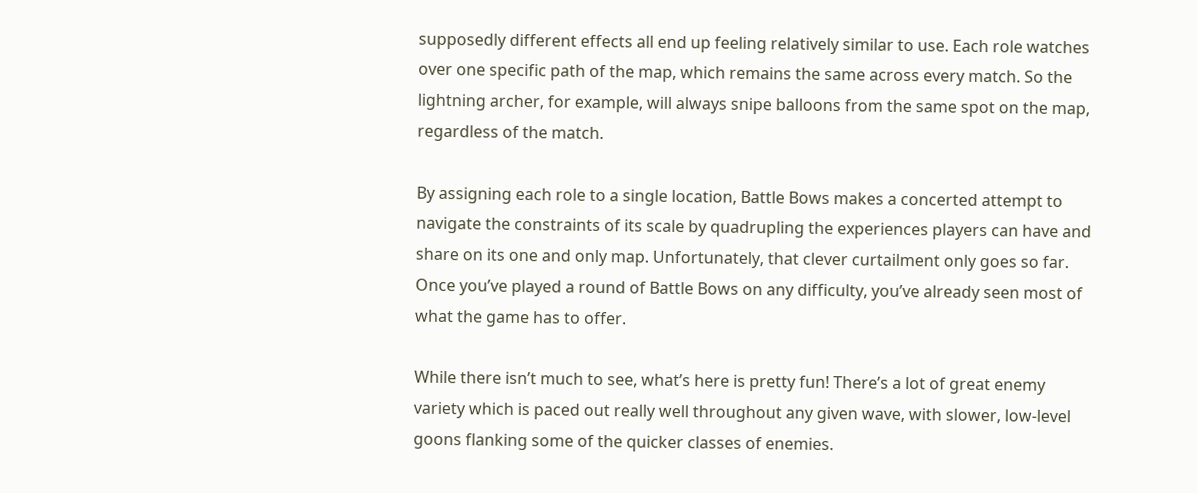supposedly different effects all end up feeling relatively similar to use. Each role watches over one specific path of the map, which remains the same across every match. So the lightning archer, for example, will always snipe balloons from the same spot on the map, regardless of the match.

By assigning each role to a single location, Battle Bows makes a concerted attempt to navigate the constraints of its scale by quadrupling the experiences players can have and share on its one and only map. Unfortunately, that clever curtailment only goes so far. Once you’ve played a round of Battle Bows on any difficulty, you’ve already seen most of what the game has to offer.

While there isn’t much to see, what’s here is pretty fun! There’s a lot of great enemy variety which is paced out really well throughout any given wave, with slower, low-level goons flanking some of the quicker classes of enemies.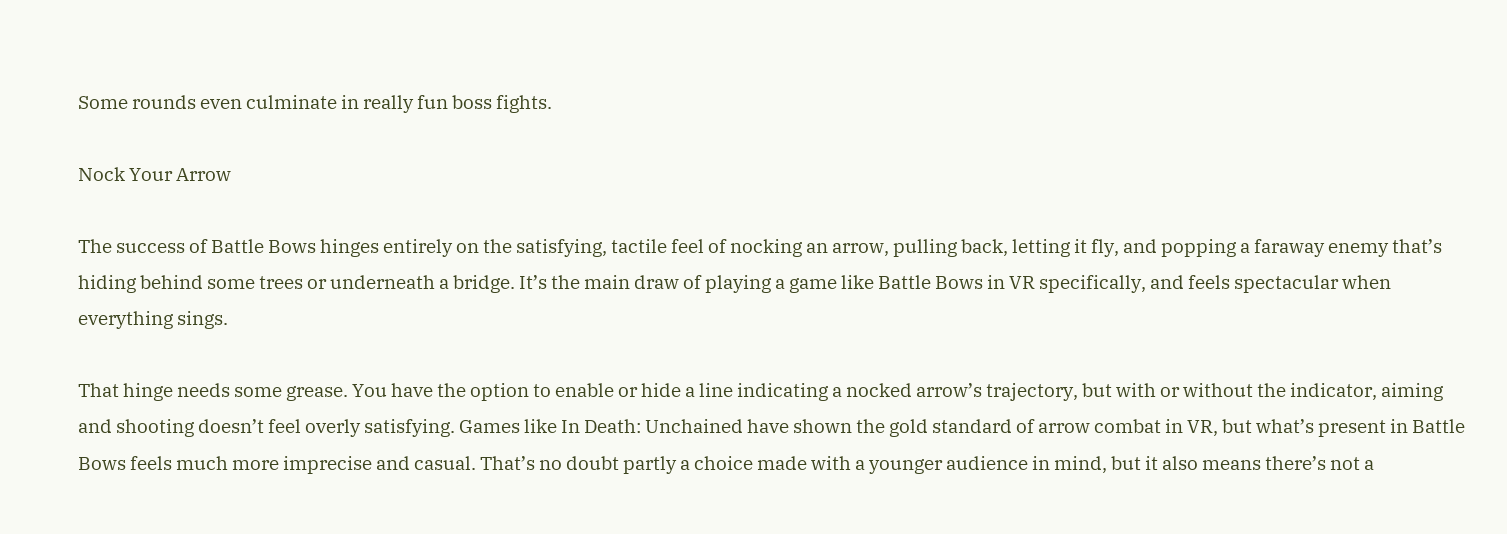Some rounds even culminate in really fun boss fights.

Nock Your Arrow

The success of Battle Bows hinges entirely on the satisfying, tactile feel of nocking an arrow, pulling back, letting it fly, and popping a faraway enemy that’s hiding behind some trees or underneath a bridge. It’s the main draw of playing a game like Battle Bows in VR specifically, and feels spectacular when everything sings.

That hinge needs some grease. You have the option to enable or hide a line indicating a nocked arrow’s trajectory, but with or without the indicator, aiming and shooting doesn’t feel overly satisfying. Games like In Death: Unchained have shown the gold standard of arrow combat in VR, but what’s present in Battle Bows feels much more imprecise and casual. That’s no doubt partly a choice made with a younger audience in mind, but it also means there’s not a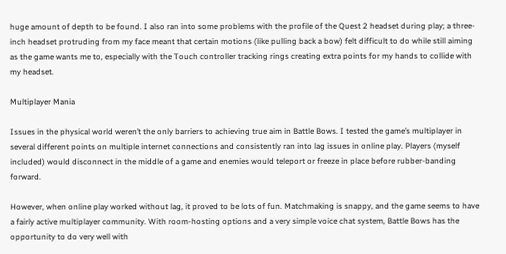huge amount of depth to be found. I also ran into some problems with the profile of the Quest 2 headset during play; a three-inch headset protruding from my face meant that certain motions (like pulling back a bow) felt difficult to do while still aiming as the game wants me to, especially with the Touch controller tracking rings creating extra points for my hands to collide with my headset.

Multiplayer Mania

Issues in the physical world weren’t the only barriers to achieving true aim in Battle Bows. I tested the game’s multiplayer in several different points on multiple internet connections and consistently ran into lag issues in online play. Players (myself included) would disconnect in the middle of a game and enemies would teleport or freeze in place before rubber-banding forward.

However, when online play worked without lag, it proved to be lots of fun. Matchmaking is snappy, and the game seems to have a fairly active multiplayer community. With room-hosting options and a very simple voice chat system, Battle Bows has the opportunity to do very well with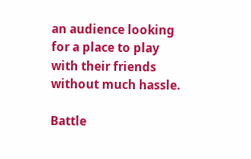an audience looking for a place to play with their friends without much hassle.

Battle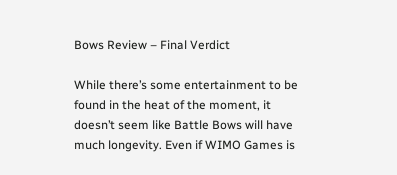Bows Review – Final Verdict

While there’s some entertainment to be found in the heat of the moment, it doesn’t seem like Battle Bows will have much longevity. Even if WIMO Games is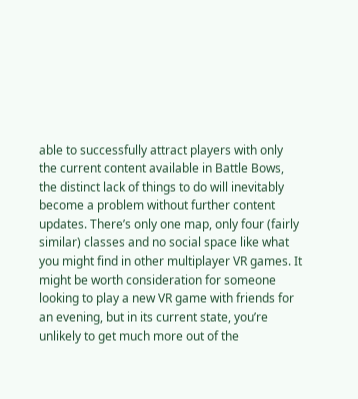able to successfully attract players with only the current content available in Battle Bows, the distinct lack of things to do will inevitably become a problem without further content updates. There’s only one map, only four (fairly similar) classes and no social space like what you might find in other multiplayer VR games. It might be worth consideration for someone looking to play a new VR game with friends for an evening, but in its current state, you’re unlikely to get much more out of the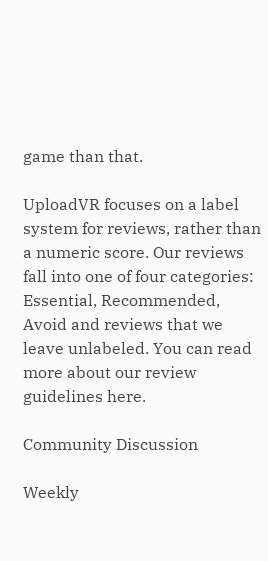game than that.

UploadVR focuses on a label system for reviews, rather than a numeric score. Our reviews fall into one of four categories: Essential, Recommended, Avoid and reviews that we leave unlabeled. You can read more about our review guidelines here.

Community Discussion

Weekly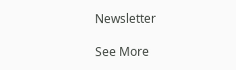Newsletter

See More